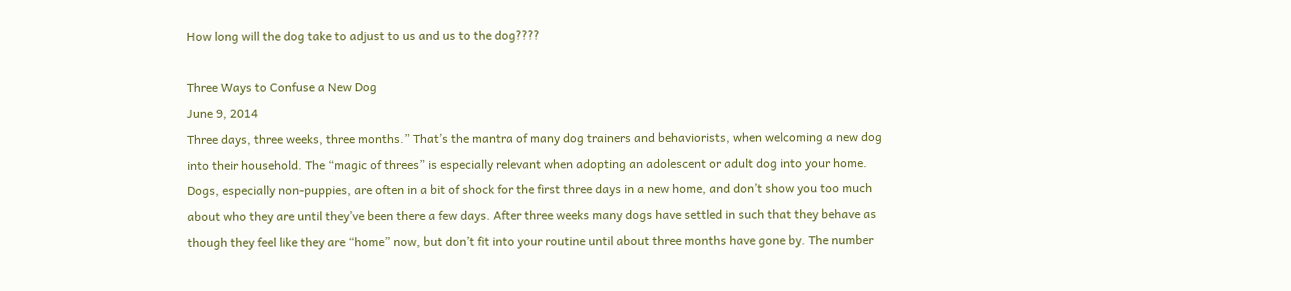How long will the dog take to adjust to us and us to the dog????

Three Ways to Confuse a New Dog
June 9, 2014
Three days, three weeks, three months.” That’s the mantra of many dog trainers and behaviorists, when welcoming a new dog into their household. The “magic of threes” is especially relevant when adopting an adolescent or adult dog into your home. Dogs, especially non-puppies, are often in a bit of shock for the first three days in a new home, and don’t show you too much about who they are until they’ve been there a few days. After three weeks many dogs have settled in such that they behave as though they feel like they are “home” now, but don’t fit into your routine until about three months have gone by. The number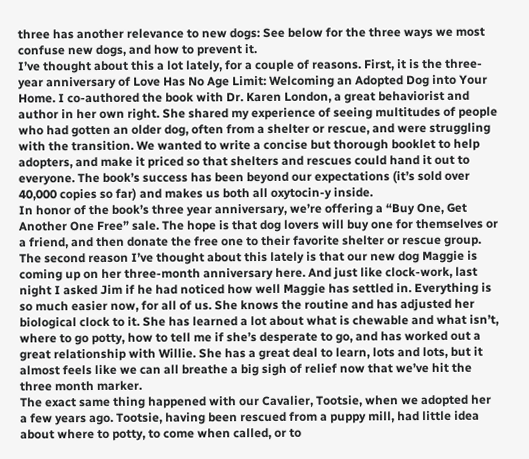three has another relevance to new dogs: See below for the three ways we most confuse new dogs, and how to prevent it.
I’ve thought about this a lot lately, for a couple of reasons. First, it is the three-year anniversary of Love Has No Age Limit: Welcoming an Adopted Dog into Your Home. I co-authored the book with Dr. Karen London, a great behaviorist and author in her own right. She shared my experience of seeing multitudes of people who had gotten an older dog, often from a shelter or rescue, and were struggling with the transition. We wanted to write a concise but thorough booklet to help adopters, and make it priced so that shelters and rescues could hand it out to everyone. The book’s success has been beyond our expectations (it’s sold over 40,000 copies so far) and makes us both all oxytocin-y inside.
In honor of the book’s three year anniversary, we’re offering a “Buy One, Get Another One Free” sale. The hope is that dog lovers will buy one for themselves or a friend, and then donate the free one to their favorite shelter or rescue group.
The second reason I’ve thought about this lately is that our new dog Maggie is coming up on her three-month anniversary here. And just like clock-work, last night I asked Jim if he had noticed how well Maggie has settled in. Everything is so much easier now, for all of us. She knows the routine and has adjusted her biological clock to it. She has learned a lot about what is chewable and what isn’t, where to go potty, how to tell me if she’s desperate to go, and has worked out a great relationship with Willie. She has a great deal to learn, lots and lots, but it almost feels like we can all breathe a big sigh of relief now that we’ve hit the three month marker.
The exact same thing happened with our Cavalier, Tootsie, when we adopted her a few years ago. Tootsie, having been rescued from a puppy mill, had little idea about where to potty, to come when called, or to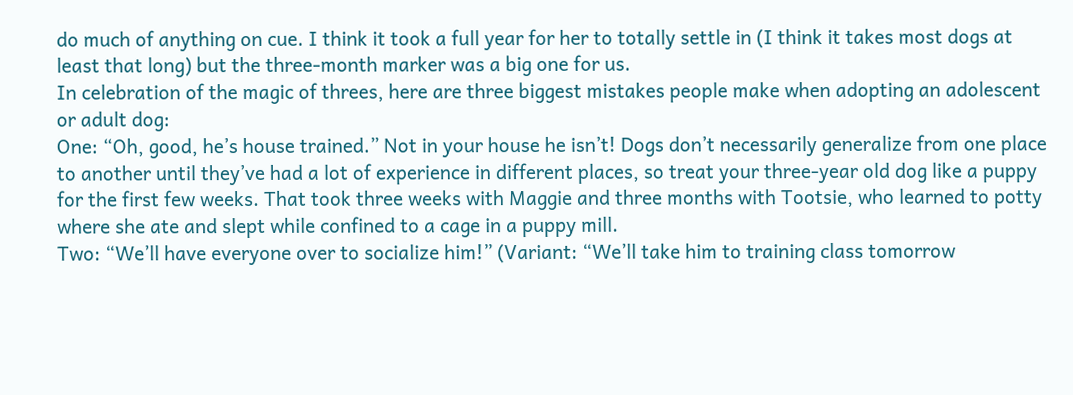do much of anything on cue. I think it took a full year for her to totally settle in (I think it takes most dogs at least that long) but the three-month marker was a big one for us.
In celebration of the magic of threes, here are three biggest mistakes people make when adopting an adolescent or adult dog:
One: “Oh, good, he’s house trained.” Not in your house he isn’t! Dogs don’t necessarily generalize from one place to another until they’ve had a lot of experience in different places, so treat your three-year old dog like a puppy for the first few weeks. That took three weeks with Maggie and three months with Tootsie, who learned to potty where she ate and slept while confined to a cage in a puppy mill.
Two: “We’ll have everyone over to socialize him!” (Variant: “We’ll take him to training class tomorrow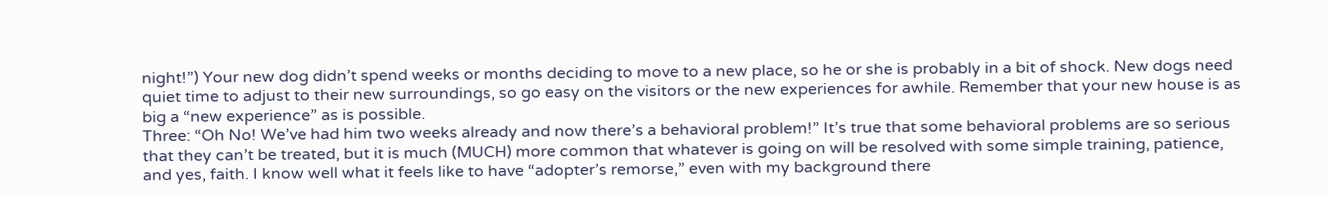night!”) Your new dog didn’t spend weeks or months deciding to move to a new place, so he or she is probably in a bit of shock. New dogs need quiet time to adjust to their new surroundings, so go easy on the visitors or the new experiences for awhile. Remember that your new house is as big a “new experience” as is possible.
Three: “Oh No! We’ve had him two weeks already and now there’s a behavioral problem!” It’s true that some behavioral problems are so serious that they can’t be treated, but it is much (MUCH) more common that whatever is going on will be resolved with some simple training, patience, and yes, faith. I know well what it feels like to have “adopter’s remorse,” even with my background there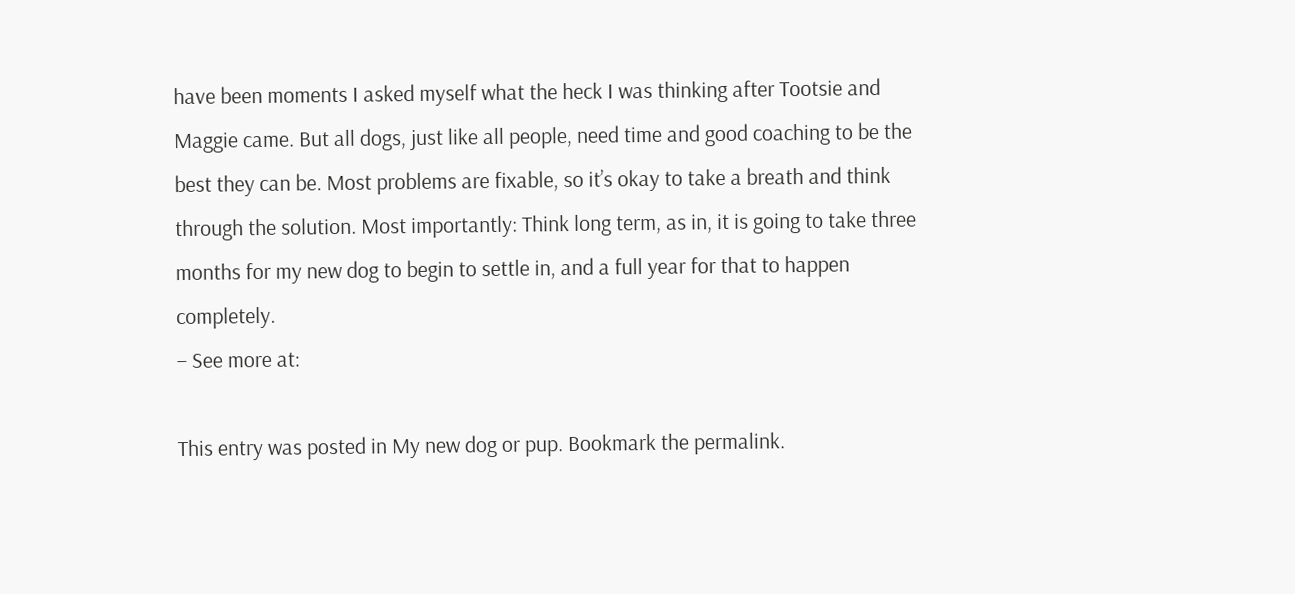have been moments I asked myself what the heck I was thinking after Tootsie and Maggie came. But all dogs, just like all people, need time and good coaching to be the best they can be. Most problems are fixable, so it’s okay to take a breath and think through the solution. Most importantly: Think long term, as in, it is going to take three months for my new dog to begin to settle in, and a full year for that to happen completely.
– See more at:

This entry was posted in My new dog or pup. Bookmark the permalink.